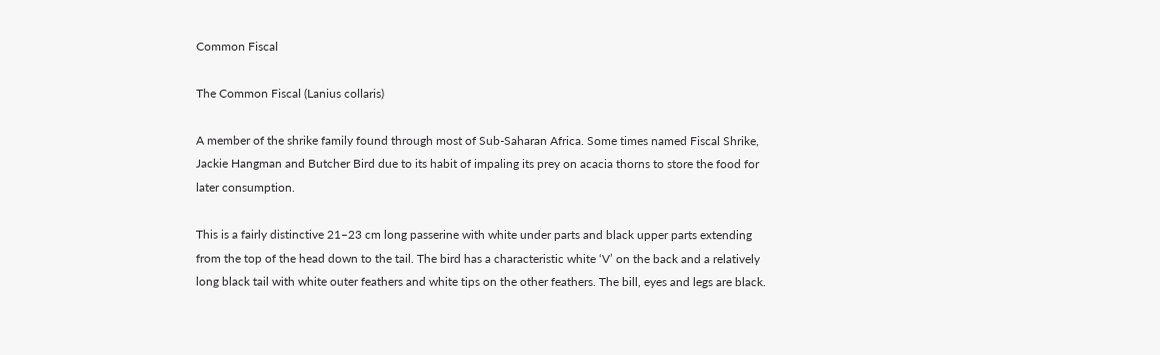Common Fiscal

The Common Fiscal (Lanius collaris)

A member of the shrike family found through most of Sub-Saharan Africa. Some times named Fiscal Shrike, Jackie Hangman and Butcher Bird due to its habit of impaling its prey on acacia thorns to store the food for later consumption.

This is a fairly distinctive 21–23 cm long passerine with white under parts and black upper parts extending from the top of the head down to the tail. The bird has a characteristic white ‘V’ on the back and a relatively long black tail with white outer feathers and white tips on the other feathers. The bill, eyes and legs are black.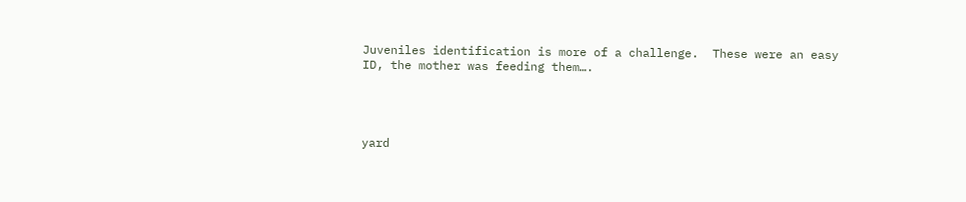Juveniles identification is more of a challenge.  These were an easy ID, the mother was feeding them….




yard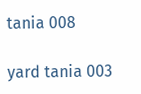tania 008

yard tania 003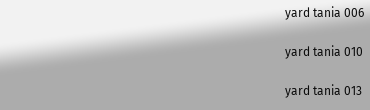yard tania 006

yard tania 010

yard tania 013